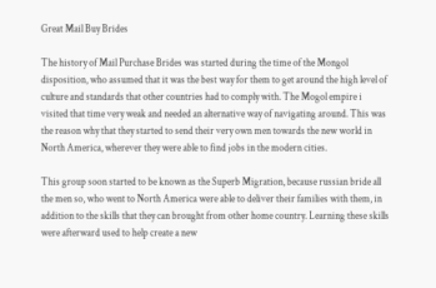Great Mail Buy Brides

The history of Mail Purchase Brides was started during the time of the Mongol disposition, who assumed that it was the best way for them to get around the high level of culture and standards that other countries had to comply with. The Mogol empire i visited that time very weak and needed an alternative way of navigating around. This was the reason why that they started to send their very own men towards the new world in North America, wherever they were able to find jobs in the modern cities.

This group soon started to be known as the Superb Migration, because russian bride all the men so, who went to North America were able to deliver their families with them, in addition to the skills that they can brought from other home country. Learning these skills were afterward used to help create a new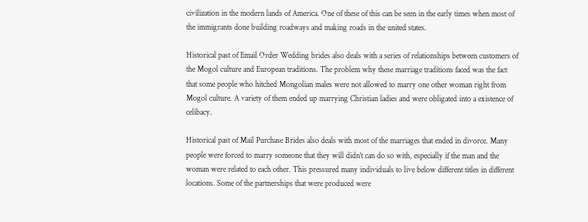civilization in the modern lands of America. One of these of this can be seen in the early times when most of the immigrants done building roadways and making roads in the united states.

Historical past of Email Order Wedding brides also deals with a series of relationships between customers of the Mogol culture and European traditions. The problem why these marriage traditions faced was the fact that some people who hitched Mongolian males were not allowed to marry one other woman right from Mogol culture. A variety of them ended up marrying Christian ladies and were obligated into a existence of celibacy.

Historical past of Mail Purchase Brides also deals with most of the marriages that ended in divorce. Many people were forced to marry someone that they will didn’t can do so with, especially if the man and the woman were related to each other. This pressured many individuals to live below different titles in different locations. Some of the partnerships that were produced were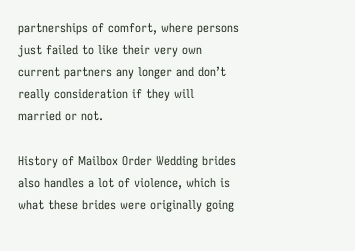partnerships of comfort, where persons just failed to like their very own current partners any longer and don’t really consideration if they will married or not.

History of Mailbox Order Wedding brides also handles a lot of violence, which is what these brides were originally going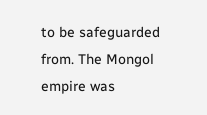to be safeguarded from. The Mongol empire was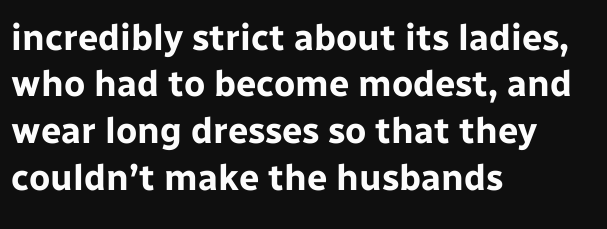incredibly strict about its ladies, who had to become modest, and wear long dresses so that they couldn’t make the husbands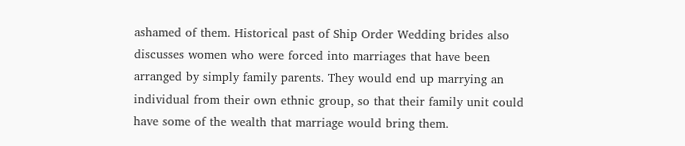ashamed of them. Historical past of Ship Order Wedding brides also discusses women who were forced into marriages that have been arranged by simply family parents. They would end up marrying an individual from their own ethnic group, so that their family unit could have some of the wealth that marriage would bring them.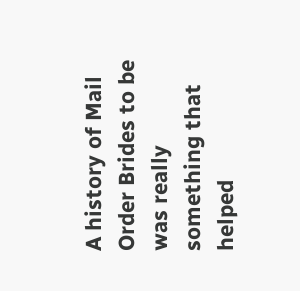A history of Mail Order Brides to be was really something that helped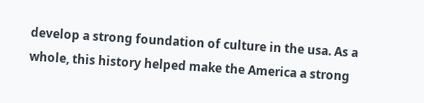develop a strong foundation of culture in the usa. As a whole, this history helped make the America a strong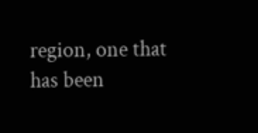region, one that has been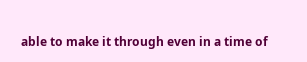able to make it through even in a time of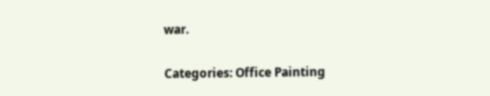war.

Categories: Office Painting